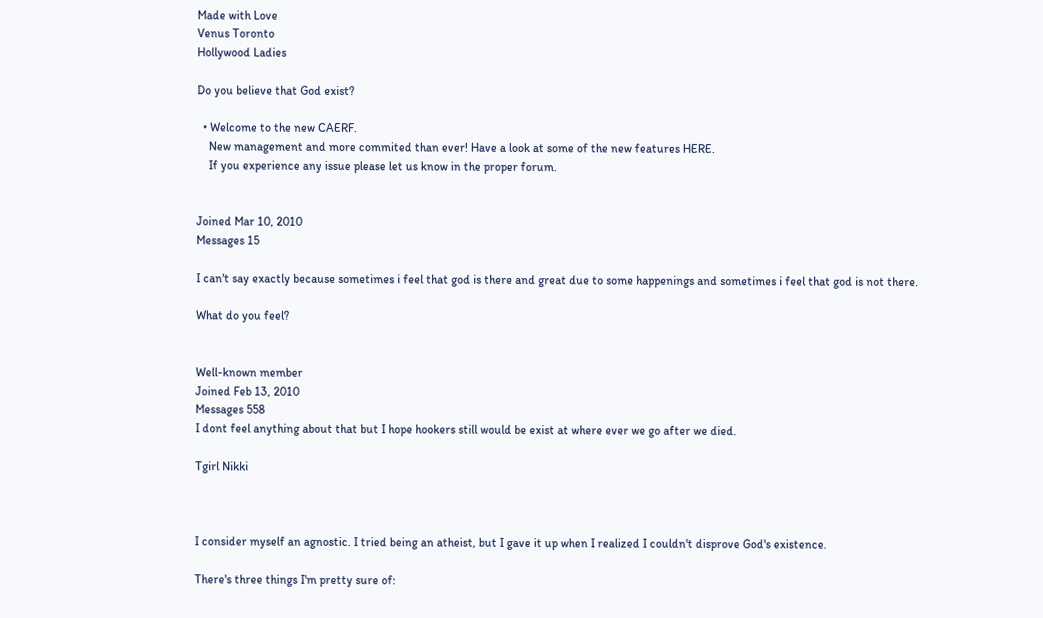Made with Love
Venus Toronto
Hollywood Ladies

Do you believe that God exist?

  • Welcome to the new CAERF.
    New management and more commited than ever! Have a look at some of the new features HERE.
    If you experience any issue please let us know in the proper forum.


Joined Mar 10, 2010
Messages 15

I can't say exactly because sometimes i feel that god is there and great due to some happenings and sometimes i feel that god is not there.

What do you feel?


Well-known member
Joined Feb 13, 2010
Messages 558
I dont feel anything about that but I hope hookers still would be exist at where ever we go after we died.

Tgirl Nikki



I consider myself an agnostic. I tried being an atheist, but I gave it up when I realized I couldn't disprove God's existence.

There's three things I'm pretty sure of: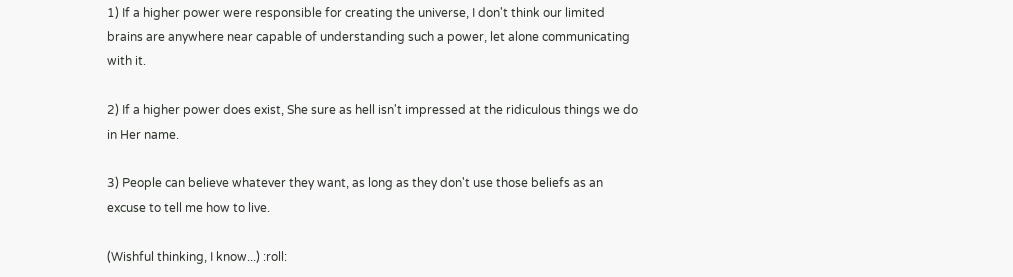1) If a higher power were responsible for creating the universe, I don't think our limited brains are anywhere near capable of understanding such a power, let alone communicating with it.

2) If a higher power does exist, She sure as hell isn't impressed at the ridiculous things we do in Her name.

3) People can believe whatever they want, as long as they don't use those beliefs as an excuse to tell me how to live.

(Wishful thinking, I know...) :roll: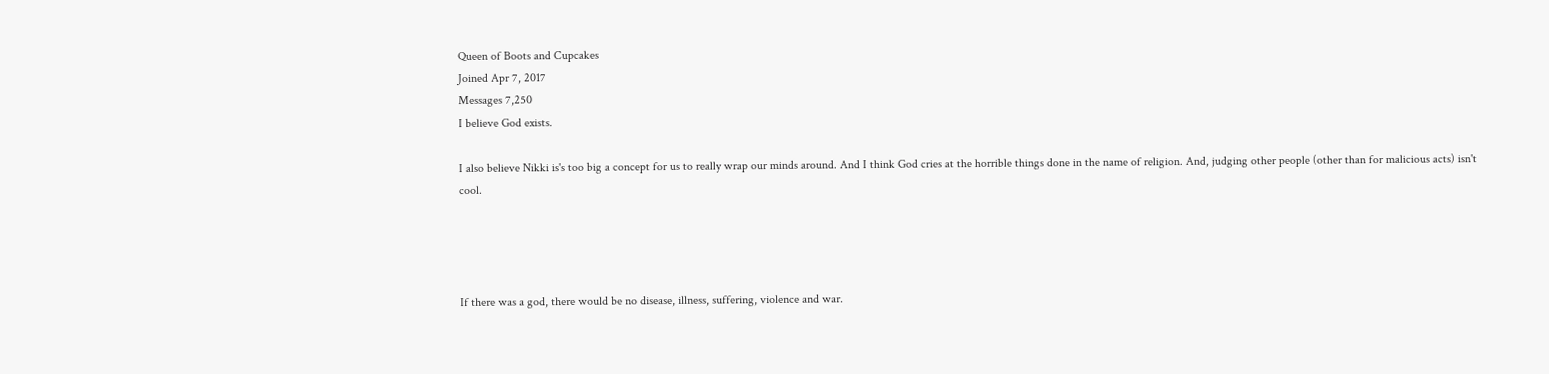Queen of Boots and Cupcakes
Joined Apr 7, 2017
Messages 7,250
I believe God exists.

I also believe Nikki is's too big a concept for us to really wrap our minds around. And I think God cries at the horrible things done in the name of religion. And, judging other people (other than for malicious acts) isn't cool.




If there was a god, there would be no disease, illness, suffering, violence and war.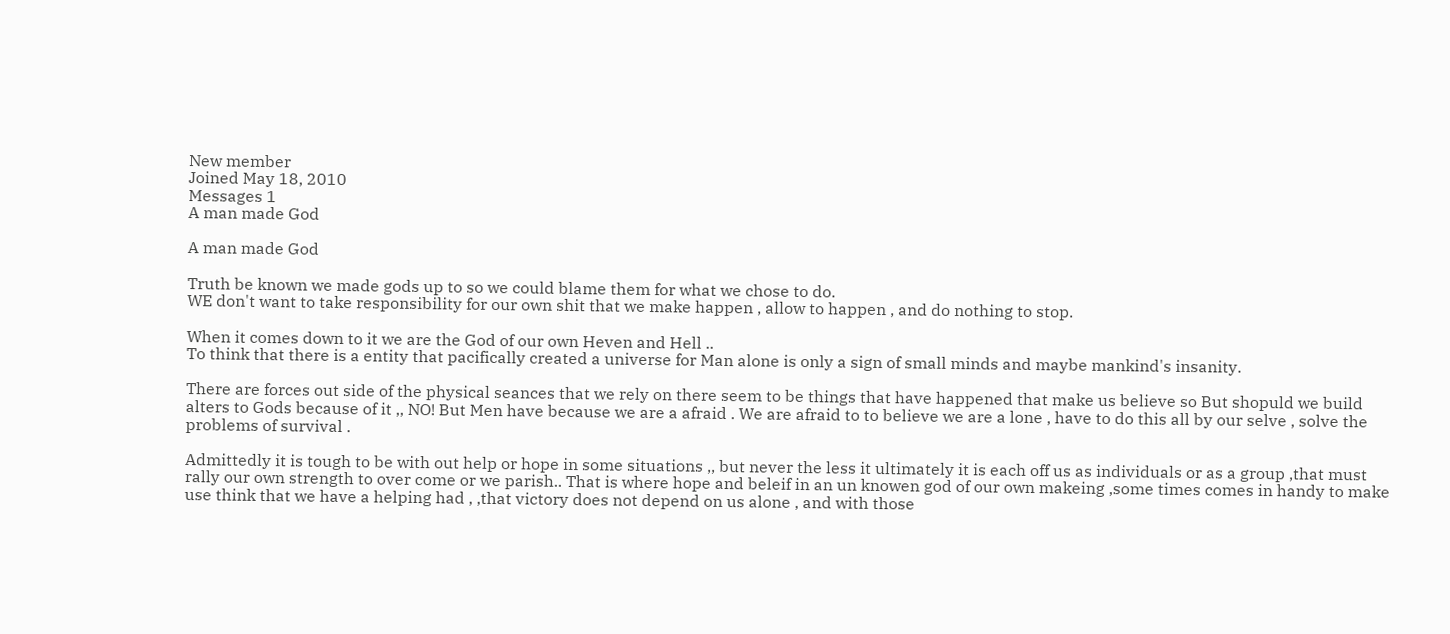New member
Joined May 18, 2010
Messages 1
A man made God

A man made God

Truth be known we made gods up to so we could blame them for what we chose to do.
WE don't want to take responsibility for our own shit that we make happen , allow to happen , and do nothing to stop.

When it comes down to it we are the God of our own Heven and Hell ..
To think that there is a entity that pacifically created a universe for Man alone is only a sign of small minds and maybe mankind's insanity.

There are forces out side of the physical seances that we rely on there seem to be things that have happened that make us believe so But shopuld we build alters to Gods because of it ,, NO! But Men have because we are a afraid . We are afraid to to believe we are a lone , have to do this all by our selve , solve the problems of survival .

Admittedly it is tough to be with out help or hope in some situations ,, but never the less it ultimately it is each off us as individuals or as a group ,that must rally our own strength to over come or we parish.. That is where hope and beleif in an un knowen god of our own makeing ,some times comes in handy to make use think that we have a helping had , ,that victory does not depend on us alone , and with those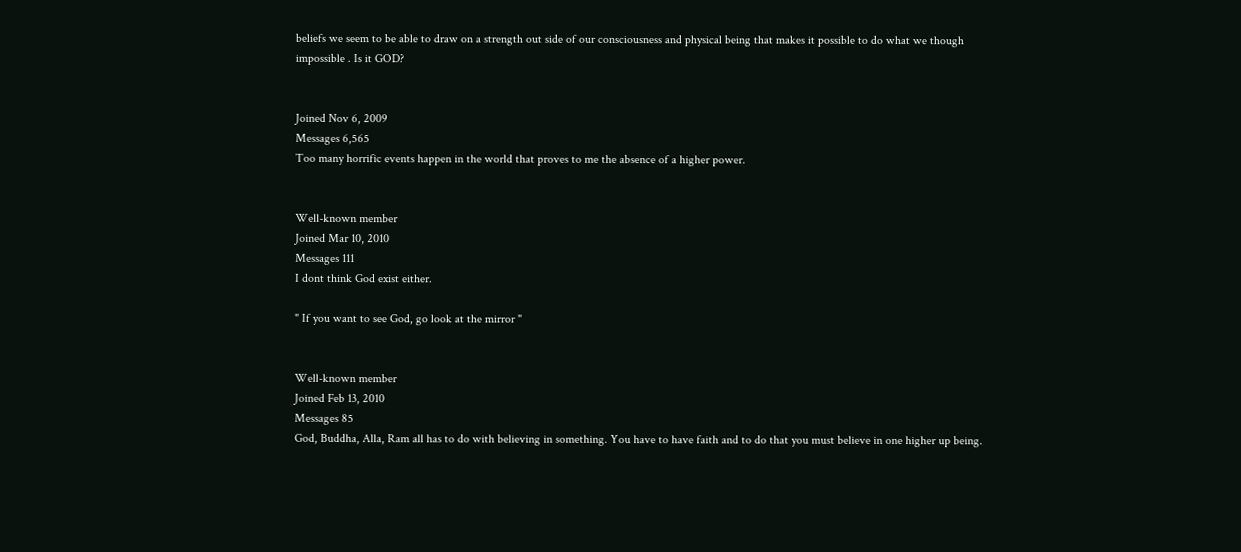beliefs we seem to be able to draw on a strength out side of our consciousness and physical being that makes it possible to do what we though impossible . Is it GOD?


Joined Nov 6, 2009
Messages 6,565
Too many horrific events happen in the world that proves to me the absence of a higher power.


Well-known member
Joined Mar 10, 2010
Messages 111
I dont think God exist either.

" If you want to see God, go look at the mirror "


Well-known member
Joined Feb 13, 2010
Messages 85
God, Buddha, Alla, Ram all has to do with believing in something. You have to have faith and to do that you must believe in one higher up being.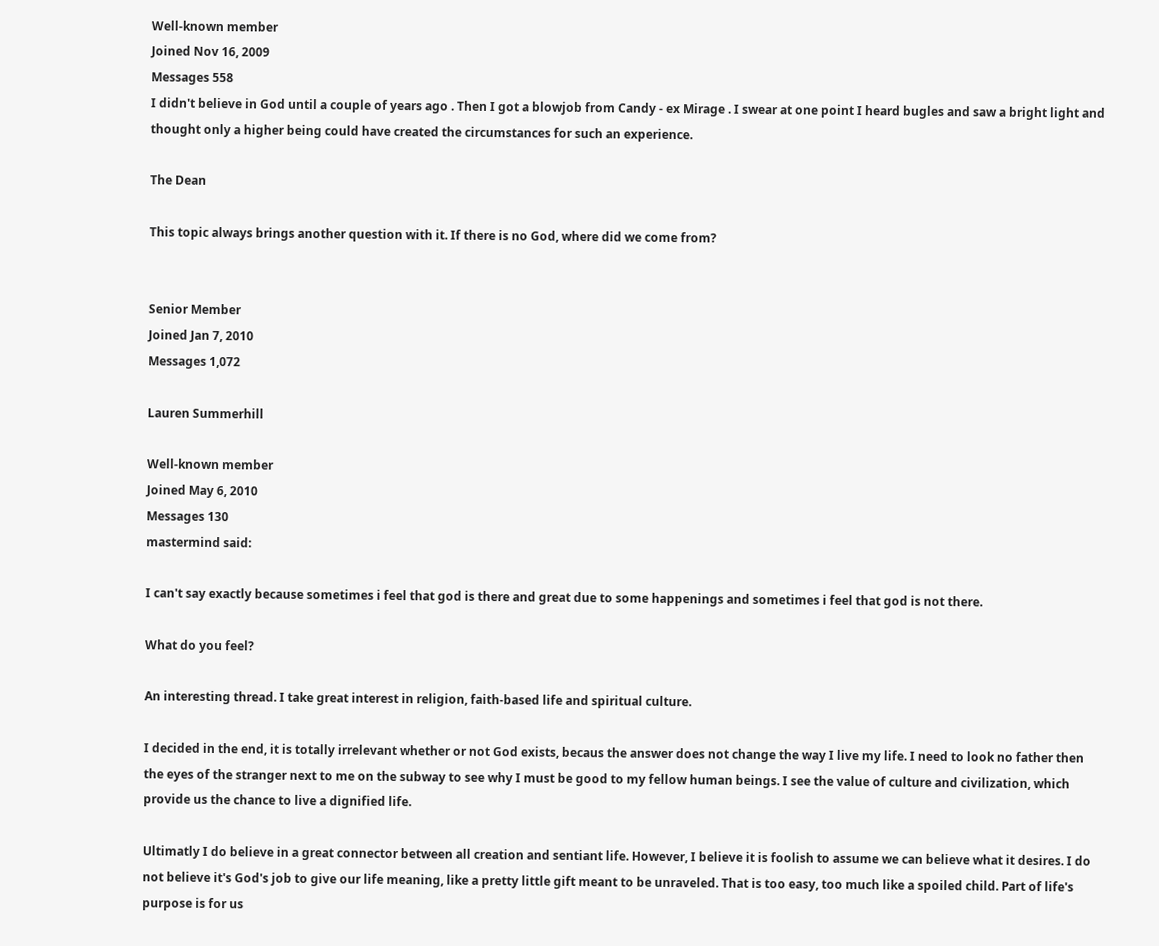Well-known member
Joined Nov 16, 2009
Messages 558
I didn't believe in God until a couple of years ago . Then I got a blowjob from Candy - ex Mirage . I swear at one point I heard bugles and saw a bright light and thought only a higher being could have created the circumstances for such an experience.

The Dean

This topic always brings another question with it. If there is no God, where did we come from?


Senior Member
Joined Jan 7, 2010
Messages 1,072

Lauren Summerhill

Well-known member
Joined May 6, 2010
Messages 130
mastermind said:

I can't say exactly because sometimes i feel that god is there and great due to some happenings and sometimes i feel that god is not there.

What do you feel?

An interesting thread. I take great interest in religion, faith-based life and spiritual culture.

I decided in the end, it is totally irrelevant whether or not God exists, becaus the answer does not change the way I live my life. I need to look no father then the eyes of the stranger next to me on the subway to see why I must be good to my fellow human beings. I see the value of culture and civilization, which provide us the chance to live a dignified life.

Ultimatly I do believe in a great connector between all creation and sentiant life. However, I believe it is foolish to assume we can believe what it desires. I do not believe it's God's job to give our life meaning, like a pretty little gift meant to be unraveled. That is too easy, too much like a spoiled child. Part of life's purpose is for us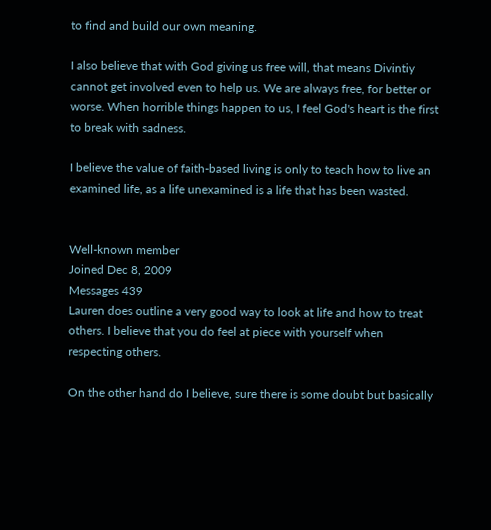to find and build our own meaning.

I also believe that with God giving us free will, that means Divintiy cannot get involved even to help us. We are always free, for better or worse. When horrible things happen to us, I feel God's heart is the first to break with sadness.

I believe the value of faith-based living is only to teach how to live an examined life, as a life unexamined is a life that has been wasted.


Well-known member
Joined Dec 8, 2009
Messages 439
Lauren does outline a very good way to look at life and how to treat others. I believe that you do feel at piece with yourself when respecting others.

On the other hand do I believe, sure there is some doubt but basically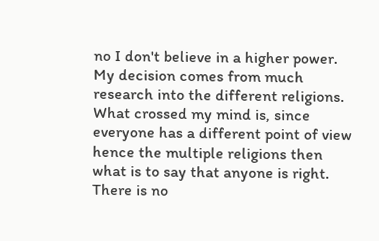no I don't believe in a higher power. My decision comes from much research into the different religions. What crossed my mind is, since everyone has a different point of view hence the multiple religions then what is to say that anyone is right. There is no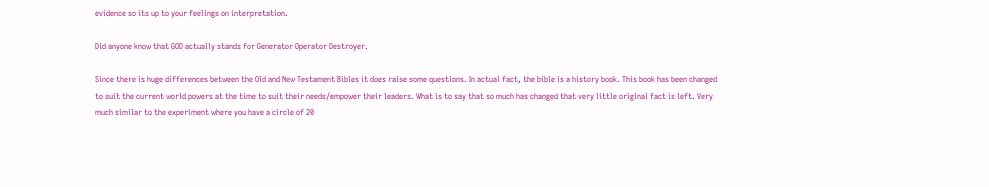evidence so its up to your feelings on interpretation.

Did anyone know that GOD actually stands for Generator Operator Destroyer.

Since there is huge differences between the Old and New Testament Bibles it does raise some questions. In actual fact, the bible is a history book. This book has been changed to suit the current world powers at the time to suit their needs/empower their leaders. What is to say that so much has changed that very little original fact is left. Very much similar to the experiment where you have a circle of 20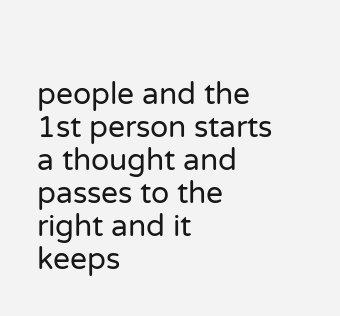people and the 1st person starts a thought and passes to the right and it keeps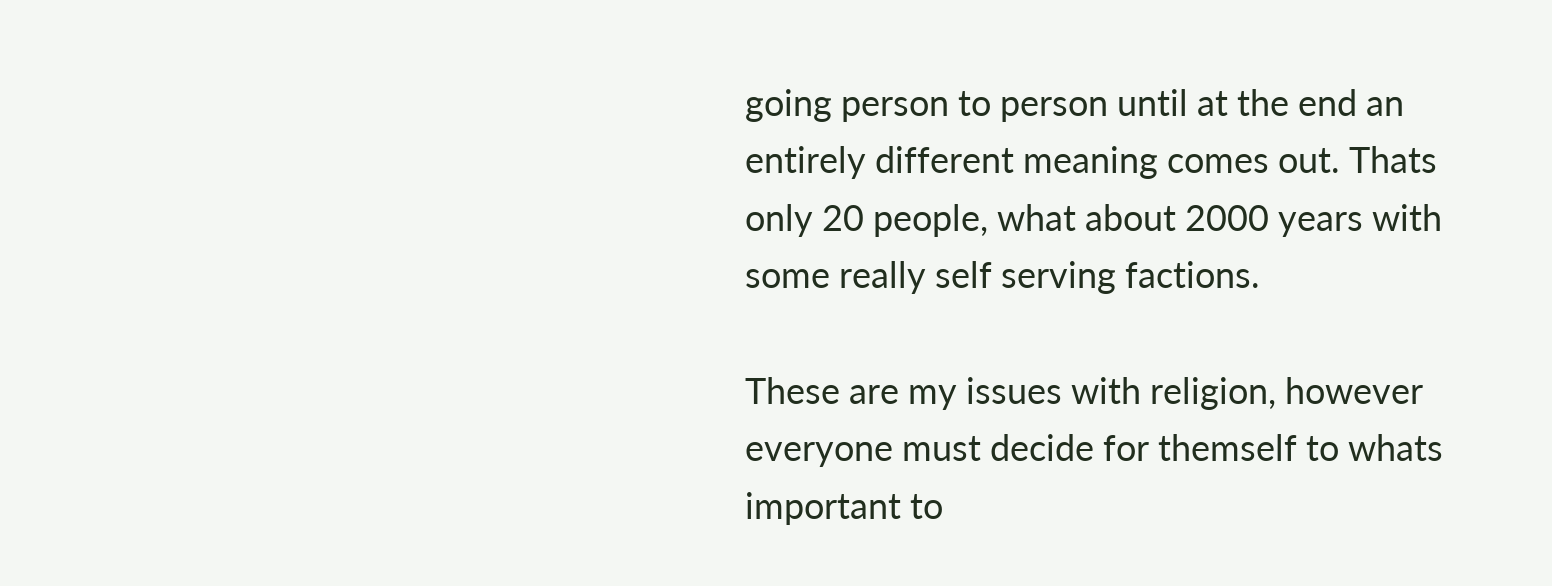going person to person until at the end an entirely different meaning comes out. Thats only 20 people, what about 2000 years with some really self serving factions.

These are my issues with religion, however everyone must decide for themself to whats important to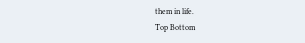them in life.
Top Bottom